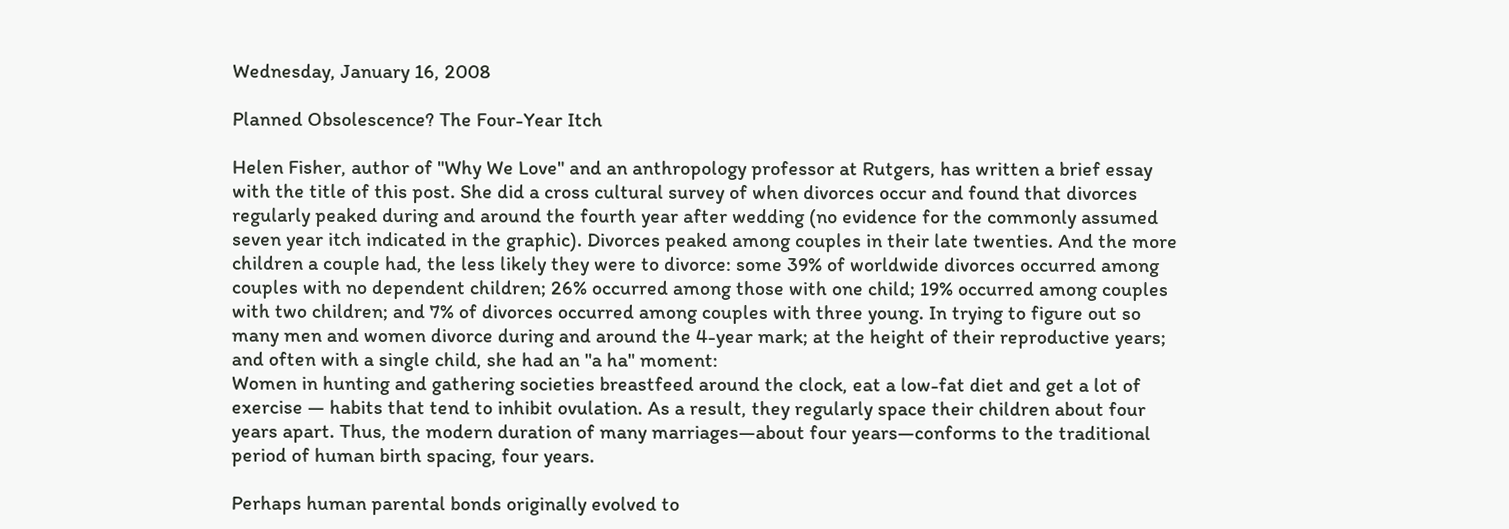Wednesday, January 16, 2008

Planned Obsolescence? The Four-Year Itch

Helen Fisher, author of "Why We Love" and an anthropology professor at Rutgers, has written a brief essay with the title of this post. She did a cross cultural survey of when divorces occur and found that divorces regularly peaked during and around the fourth year after wedding (no evidence for the commonly assumed seven year itch indicated in the graphic). Divorces peaked among couples in their late twenties. And the more children a couple had, the less likely they were to divorce: some 39% of worldwide divorces occurred among couples with no dependent children; 26% occurred among those with one child; 19% occurred among couples with two children; and 7% of divorces occurred among couples with three young. In trying to figure out so many men and women divorce during and around the 4-year mark; at the height of their reproductive years; and often with a single child, she had an "a ha" moment:
Women in hunting and gathering societies breastfeed around the clock, eat a low-fat diet and get a lot of exercise — habits that tend to inhibit ovulation. As a result, they regularly space their children about four years apart. Thus, the modern duration of many marriages—about four years—conforms to the traditional period of human birth spacing, four years.

Perhaps human parental bonds originally evolved to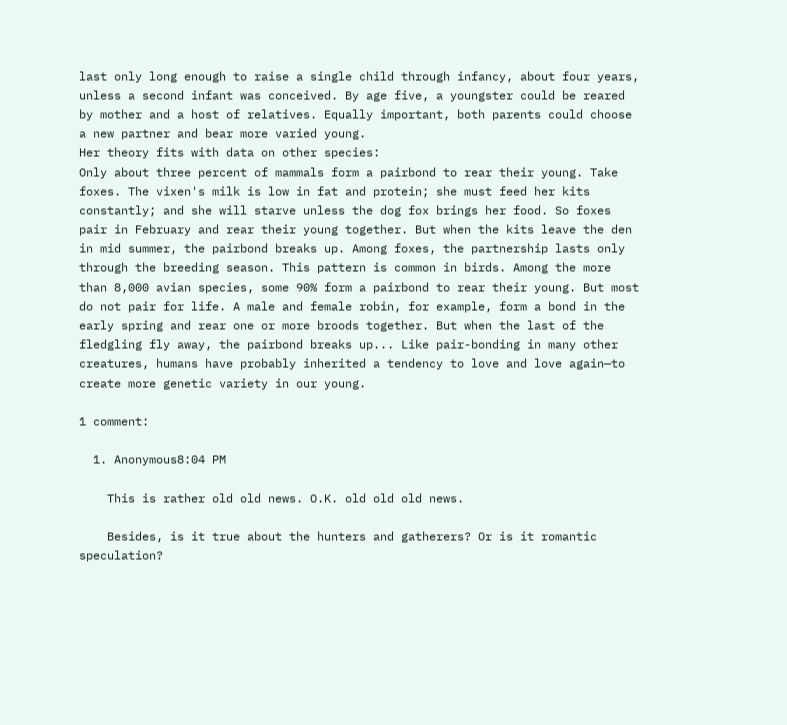last only long enough to raise a single child through infancy, about four years, unless a second infant was conceived. By age five, a youngster could be reared by mother and a host of relatives. Equally important, both parents could choose a new partner and bear more varied young.
Her theory fits with data on other species:
Only about three percent of mammals form a pairbond to rear their young. Take foxes. The vixen's milk is low in fat and protein; she must feed her kits constantly; and she will starve unless the dog fox brings her food. So foxes pair in February and rear their young together. But when the kits leave the den in mid summer, the pairbond breaks up. Among foxes, the partnership lasts only through the breeding season. This pattern is common in birds. Among the more than 8,000 avian species, some 90% form a pairbond to rear their young. But most do not pair for life. A male and female robin, for example, form a bond in the early spring and rear one or more broods together. But when the last of the fledgling fly away, the pairbond breaks up... Like pair-bonding in many other creatures, humans have probably inherited a tendency to love and love again—to create more genetic variety in our young.

1 comment:

  1. Anonymous8:04 PM

    This is rather old old news. O.K. old old old news.

    Besides, is it true about the hunters and gatherers? Or is it romantic speculation?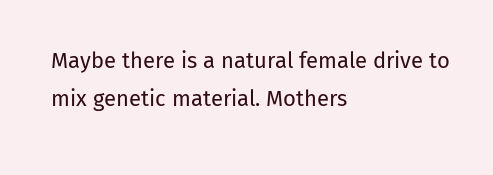Maybe there is a natural female drive to mix genetic material. Mothers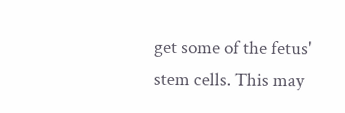get some of the fetus' stem cells. This may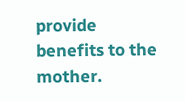provide benefits to the mother.